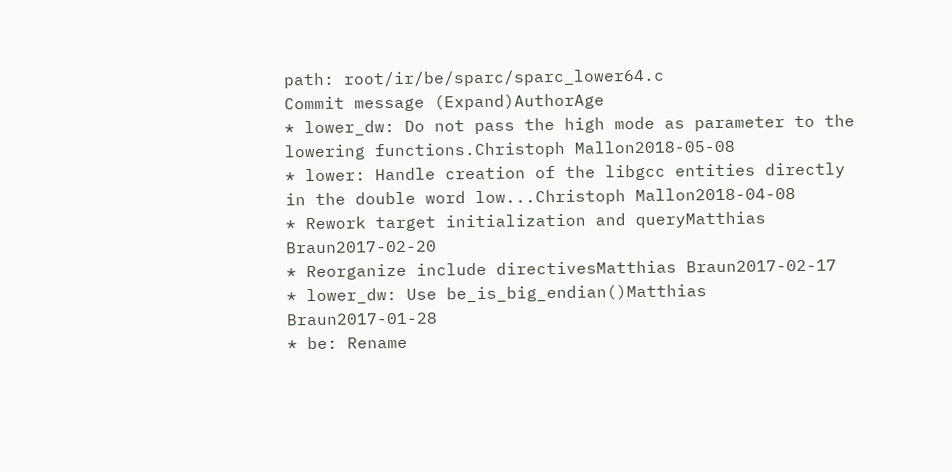path: root/ir/be/sparc/sparc_lower64.c
Commit message (Expand)AuthorAge
* lower_dw: Do not pass the high mode as parameter to the lowering functions.Christoph Mallon2018-05-08
* lower: Handle creation of the libgcc entities directly in the double word low...Christoph Mallon2018-04-08
* Rework target initialization and queryMatthias Braun2017-02-20
* Reorganize include directivesMatthias Braun2017-02-17
* lower_dw: Use be_is_big_endian()Matthias Braun2017-01-28
* be: Rename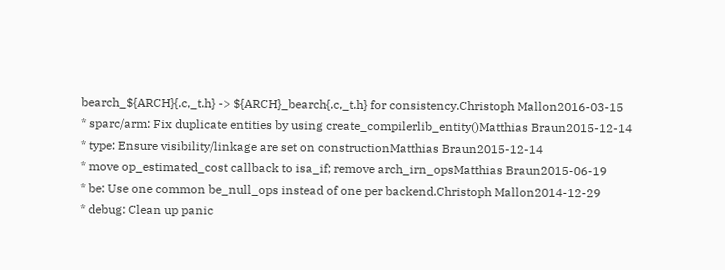bearch_${ARCH}{.c,_t.h} -> ${ARCH}_bearch{.c,_t.h} for consistency.Christoph Mallon2016-03-15
* sparc/arm: Fix duplicate entities by using create_compilerlib_entity()Matthias Braun2015-12-14
* type: Ensure visibility/linkage are set on constructionMatthias Braun2015-12-14
* move op_estimated_cost callback to isa_if; remove arch_irn_opsMatthias Braun2015-06-19
* be: Use one common be_null_ops instead of one per backend.Christoph Mallon2014-12-29
* debug: Clean up panic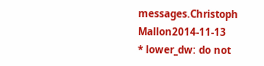messages.Christoph Mallon2014-11-13
* lower_dw: do not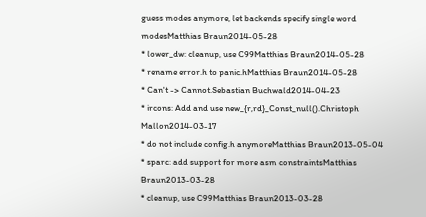guess modes anymore, let backends specify single word modesMatthias Braun2014-05-28
* lower_dw: cleanup, use C99Matthias Braun2014-05-28
* rename error.h to panic.hMatthias Braun2014-05-28
* Can't -> Cannot.Sebastian Buchwald2014-04-23
* ircons: Add and use new_{r,rd}_Const_null().Christoph Mallon2014-03-17
* do not include config.h anymoreMatthias Braun2013-05-04
* sparc: add support for more asm constraintsMatthias Braun2013-03-28
* cleanup, use C99Matthias Braun2013-03-28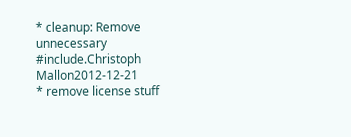* cleanup: Remove unnecessary #include.Christoph Mallon2012-12-21
* remove license stuff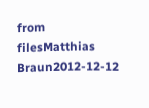from filesMatthias Braun2012-12-12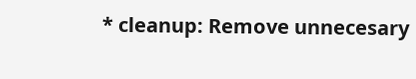* cleanup: Remove unnecesary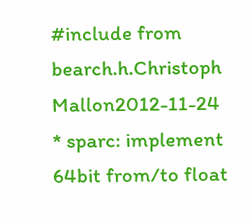#include from bearch.h.Christoph Mallon2012-11-24
* sparc: implement 64bit from/to float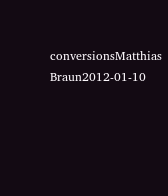conversionsMatthias Braun2012-01-10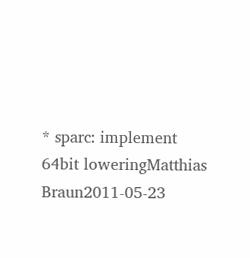* sparc: implement 64bit loweringMatthias Braun2011-05-23